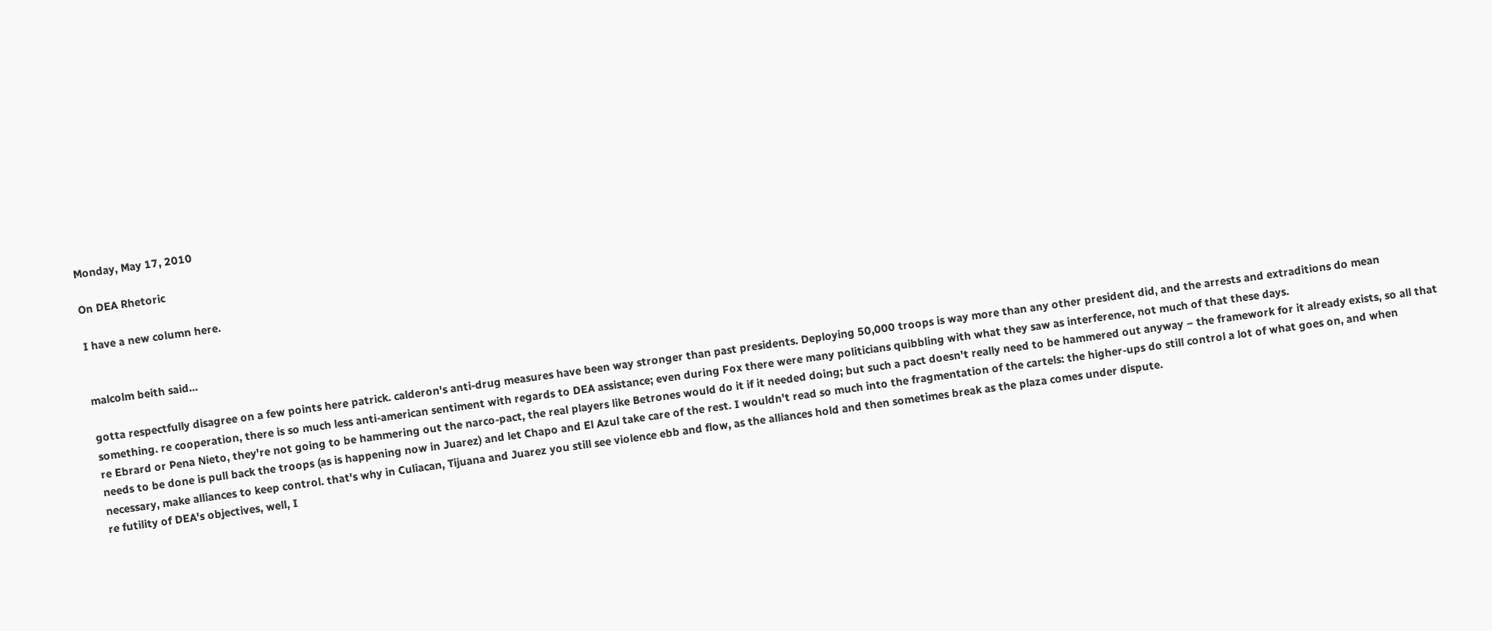Monday, May 17, 2010

On DEA Rhetoric

I have a new column here.


malcolm beith said...

gotta respectfully disagree on a few points here patrick. calderon's anti-drug measures have been way stronger than past presidents. Deploying 50,000 troops is way more than any other president did, and the arrests and extraditions do mean something. re cooperation, there is so much less anti-american sentiment with regards to DEA assistance; even during Fox there were many politicians quibbling with what they saw as interference, not much of that these days.
re Ebrard or Pena Nieto, they're not going to be hammering out the narco-pact, the real players like Betrones would do it if it needed doing; but such a pact doesn't really need to be hammered out anyway – the framework for it already exists, so all that needs to be done is pull back the troops (as is happening now in Juarez) and let Chapo and El Azul take care of the rest. I wouldn't read so much into the fragmentation of the cartels: the higher-ups do still control a lot of what goes on, and when necessary, make alliances to keep control. that's why in Culiacan, Tijuana and Juarez you still see violence ebb and flow, as the alliances hold and then sometimes break as the plaza comes under dispute.
re futility of DEA's objectives, well, I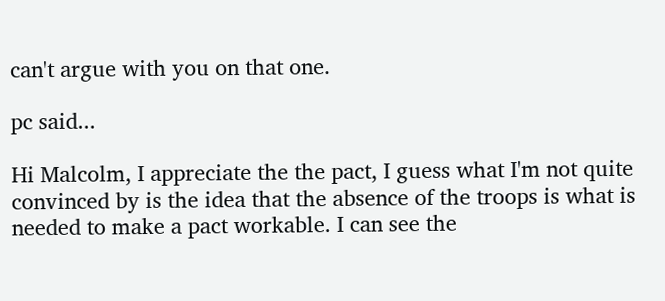can't argue with you on that one.

pc said...

Hi Malcolm, I appreciate the the pact, I guess what I'm not quite convinced by is the idea that the absence of the troops is what is needed to make a pact workable. I can see the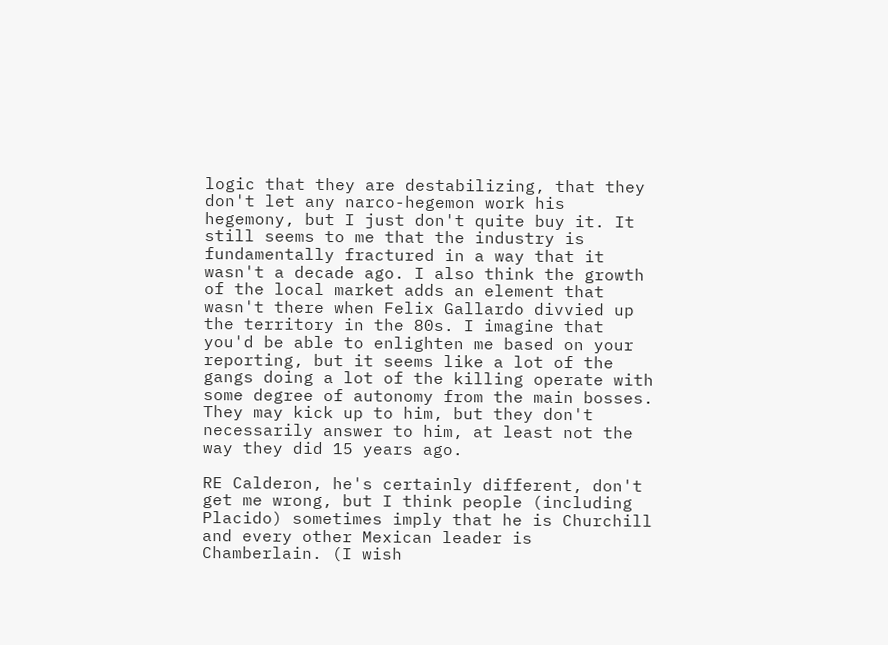logic that they are destabilizing, that they don't let any narco-hegemon work his hegemony, but I just don't quite buy it. It still seems to me that the industry is fundamentally fractured in a way that it wasn't a decade ago. I also think the growth of the local market adds an element that wasn't there when Felix Gallardo divvied up the territory in the 80s. I imagine that you'd be able to enlighten me based on your reporting, but it seems like a lot of the gangs doing a lot of the killing operate with some degree of autonomy from the main bosses. They may kick up to him, but they don't necessarily answer to him, at least not the way they did 15 years ago.

RE Calderon, he's certainly different, don't get me wrong, but I think people (including Placido) sometimes imply that he is Churchill and every other Mexican leader is Chamberlain. (I wish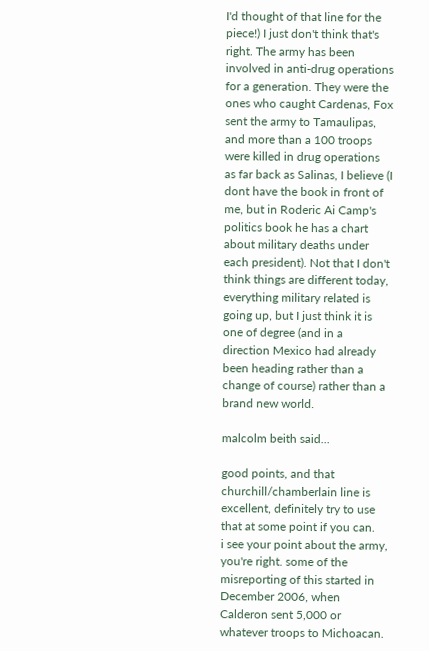I'd thought of that line for the piece!) I just don't think that's right. The army has been involved in anti-drug operations for a generation. They were the ones who caught Cardenas, Fox sent the army to Tamaulipas, and more than a 100 troops were killed in drug operations as far back as Salinas, I believe (I dont have the book in front of me, but in Roderic Ai Camp's politics book he has a chart about military deaths under each president). Not that I don't think things are different today, everything military related is going up, but I just think it is one of degree (and in a direction Mexico had already been heading rather than a change of course) rather than a brand new world.

malcolm beith said...

good points, and that churchill/chamberlain line is excellent, definitely try to use that at some point if you can.
i see your point about the army, you're right. some of the misreporting of this started in December 2006, when Calderon sent 5,000 or whatever troops to Michoacan.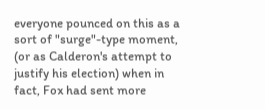everyone pounced on this as a sort of "surge"-type moment, (or as Calderon's attempt to justify his election) when in fact, Fox had sent more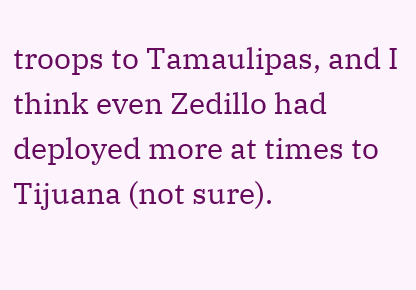troops to Tamaulipas, and I think even Zedillo had deployed more at times to Tijuana (not sure).